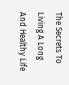The Secrets To Living A Long And Healthy Life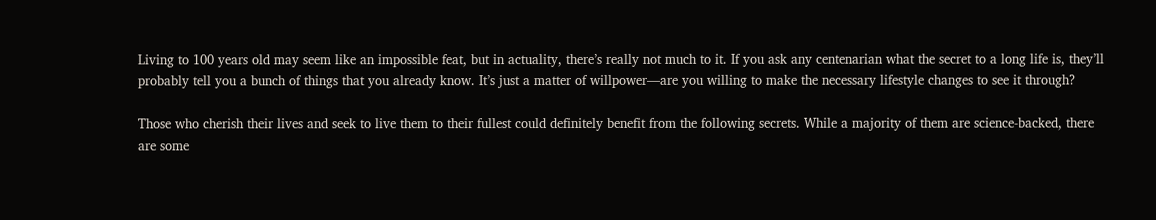Living to 100 years old may seem like an impossible feat, but in actuality, there’s really not much to it. If you ask any centenarian what the secret to a long life is, they’ll probably tell you a bunch of things that you already know. It’s just a matter of willpower—are you willing to make the necessary lifestyle changes to see it through?

Those who cherish their lives and seek to live them to their fullest could definitely benefit from the following secrets. While a majority of them are science-backed, there are some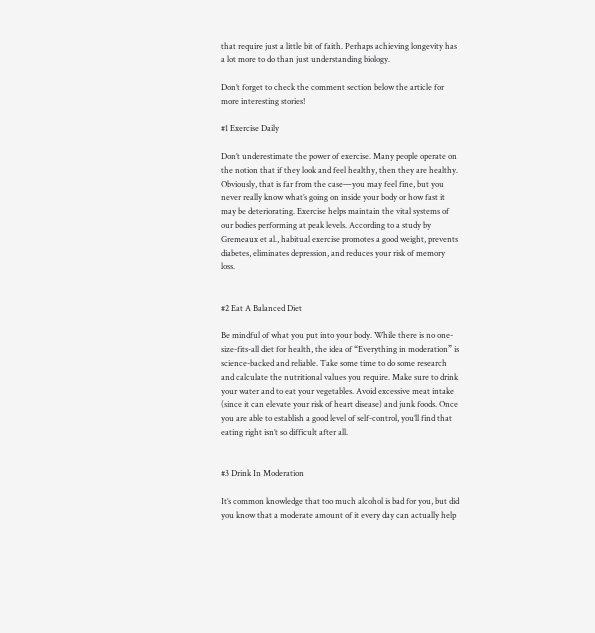that require just a little bit of faith. Perhaps achieving longevity has a lot more to do than just understanding biology.

Don’t forget to check the comment section below the article for more interesting stories!

#1 Exercise Daily

Don’t underestimate the power of exercise. Many people operate on the notion that if they look and feel healthy, then they are healthy. Obviously, that is far from the case—you may feel fine, but you never really know what’s going on inside your body or how fast it may be deteriorating. Exercise helps maintain the vital systems of our bodies performing at peak levels. According to a study by Gremeaux et al., habitual exercise promotes a good weight, prevents diabetes, eliminates depression, and reduces your risk of memory loss.


#2 Eat A Balanced Diet

Be mindful of what you put into your body. While there is no one-size-fits-all diet for health, the idea of “Everything in moderation” is science-backed and reliable. Take some time to do some research and calculate the nutritional values you require. Make sure to drink your water and to eat your vegetables. Avoid excessive meat intake (since it can elevate your risk of heart disease) and junk foods. Once you are able to establish a good level of self-control, you’ll find that eating right isn’t so difficult after all.


#3 Drink In Moderation

It’s common knowledge that too much alcohol is bad for you, but did you know that a moderate amount of it every day can actually help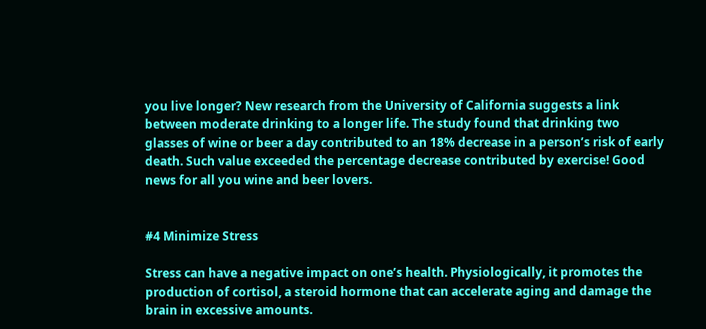you live longer? New research from the University of California suggests a link between moderate drinking to a longer life. The study found that drinking two glasses of wine or beer a day contributed to an 18% decrease in a person’s risk of early death. Such value exceeded the percentage decrease contributed by exercise! Good news for all you wine and beer lovers.


#4 Minimize Stress

Stress can have a negative impact on one’s health. Physiologically, it promotes the production of cortisol, a steroid hormone that can accelerate aging and damage the brain in excessive amounts.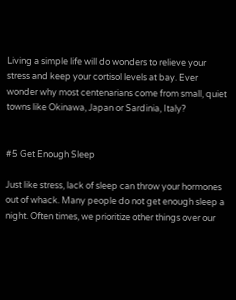Living a simple life will do wonders to relieve your stress and keep your cortisol levels at bay. Ever wonder why most centenarians come from small, quiet towns like Okinawa, Japan or Sardinia, Italy?


#5 Get Enough Sleep

Just like stress, lack of sleep can throw your hormones out of whack. Many people do not get enough sleep a night. Often times, we prioritize other things over our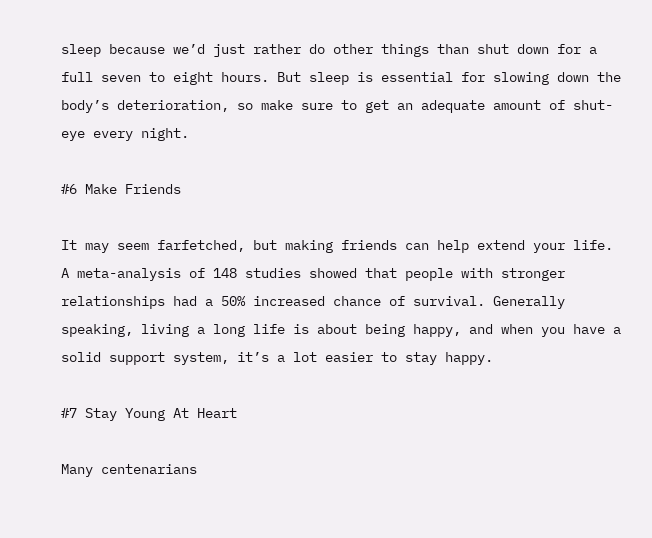sleep because we’d just rather do other things than shut down for a full seven to eight hours. But sleep is essential for slowing down the body’s deterioration, so make sure to get an adequate amount of shut-eye every night.

#6 Make Friends

It may seem farfetched, but making friends can help extend your life. A meta-analysis of 148 studies showed that people with stronger relationships had a 50% increased chance of survival. Generally speaking, living a long life is about being happy, and when you have a solid support system, it’s a lot easier to stay happy.

#7 Stay Young At Heart

Many centenarians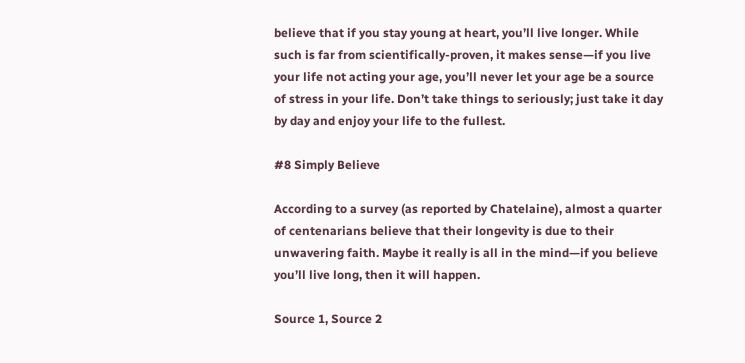believe that if you stay young at heart, you’ll live longer. While such is far from scientifically-proven, it makes sense—if you live your life not acting your age, you’ll never let your age be a source of stress in your life. Don’t take things to seriously; just take it day by day and enjoy your life to the fullest.

#8 Simply Believe

According to a survey (as reported by Chatelaine), almost a quarter of centenarians believe that their longevity is due to their unwavering faith. Maybe it really is all in the mind—if you believe you’ll live long, then it will happen.

Source 1, Source 2